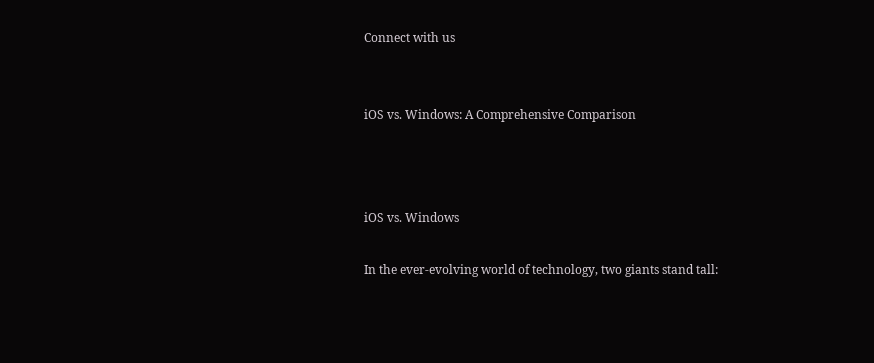Connect with us


iOS vs. Windows: A Comprehensive Comparison



iOS vs. Windows

In the ever-evolving world of technology, two giants stand tall: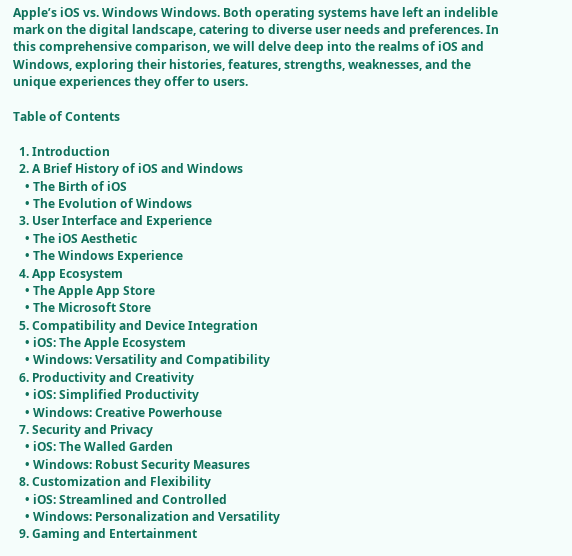Apple’s iOS vs. Windows Windows. Both operating systems have left an indelible mark on the digital landscape, catering to diverse user needs and preferences. In this comprehensive comparison, we will delve deep into the realms of iOS and Windows, exploring their histories, features, strengths, weaknesses, and the unique experiences they offer to users.

Table of Contents

  1. Introduction
  2. A Brief History of iOS and Windows
    • The Birth of iOS
    • The Evolution of Windows
  3. User Interface and Experience
    • The iOS Aesthetic
    • The Windows Experience
  4. App Ecosystem
    • The Apple App Store
    • The Microsoft Store
  5. Compatibility and Device Integration
    • iOS: The Apple Ecosystem
    • Windows: Versatility and Compatibility
  6. Productivity and Creativity
    • iOS: Simplified Productivity
    • Windows: Creative Powerhouse
  7. Security and Privacy
    • iOS: The Walled Garden
    • Windows: Robust Security Measures
  8. Customization and Flexibility
    • iOS: Streamlined and Controlled
    • Windows: Personalization and Versatility
  9. Gaming and Entertainment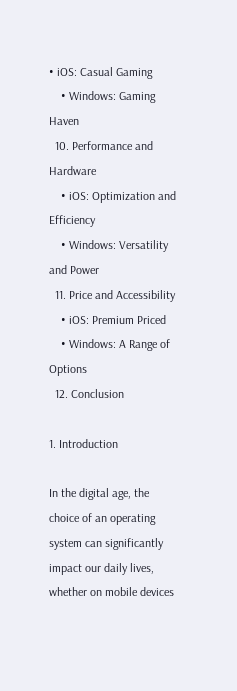• iOS: Casual Gaming
    • Windows: Gaming Haven
  10. Performance and Hardware
    • iOS: Optimization and Efficiency
    • Windows: Versatility and Power
  11. Price and Accessibility
    • iOS: Premium Priced
    • Windows: A Range of Options
  12. Conclusion

1. Introduction

In the digital age, the choice of an operating system can significantly impact our daily lives, whether on mobile devices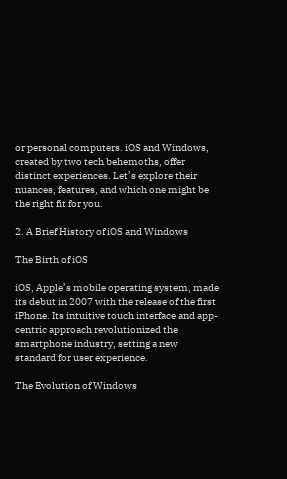or personal computers. iOS and Windows, created by two tech behemoths, offer distinct experiences. Let’s explore their nuances, features, and which one might be the right fit for you.

2. A Brief History of iOS and Windows

The Birth of iOS

iOS, Apple’s mobile operating system, made its debut in 2007 with the release of the first iPhone. Its intuitive touch interface and app-centric approach revolutionized the smartphone industry, setting a new standard for user experience.

The Evolution of Windows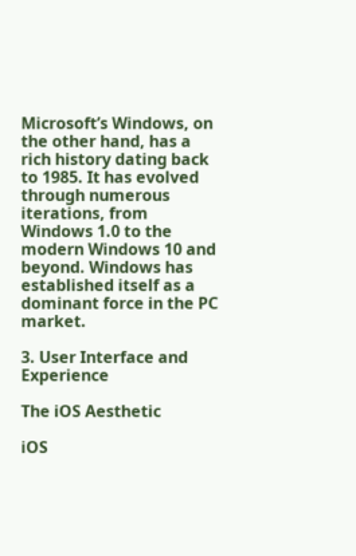Microsoft’s Windows, on the other hand, has a rich history dating back to 1985. It has evolved through numerous iterations, from Windows 1.0 to the modern Windows 10 and beyond. Windows has established itself as a dominant force in the PC market.

3. User Interface and Experience

The iOS Aesthetic

iOS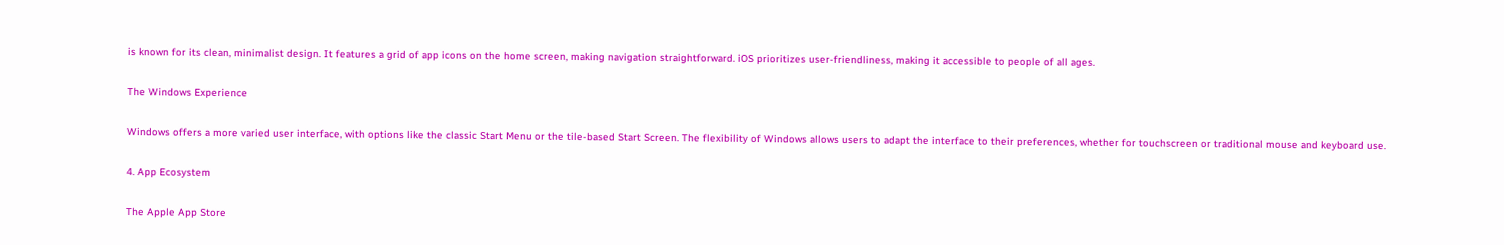is known for its clean, minimalist design. It features a grid of app icons on the home screen, making navigation straightforward. iOS prioritizes user-friendliness, making it accessible to people of all ages.

The Windows Experience

Windows offers a more varied user interface, with options like the classic Start Menu or the tile-based Start Screen. The flexibility of Windows allows users to adapt the interface to their preferences, whether for touchscreen or traditional mouse and keyboard use.

4. App Ecosystem

The Apple App Store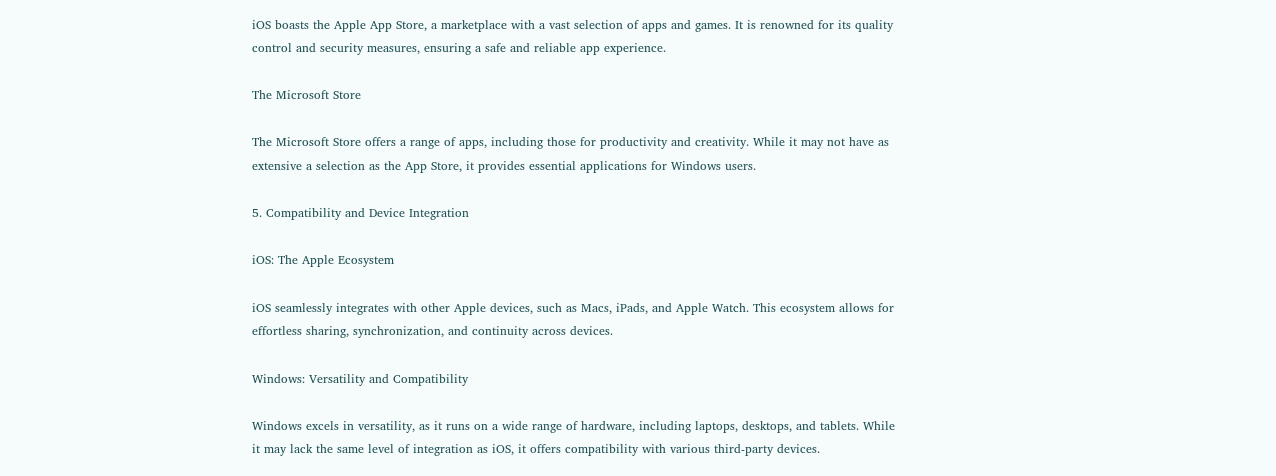iOS boasts the Apple App Store, a marketplace with a vast selection of apps and games. It is renowned for its quality control and security measures, ensuring a safe and reliable app experience.

The Microsoft Store

The Microsoft Store offers a range of apps, including those for productivity and creativity. While it may not have as extensive a selection as the App Store, it provides essential applications for Windows users.

5. Compatibility and Device Integration

iOS: The Apple Ecosystem

iOS seamlessly integrates with other Apple devices, such as Macs, iPads, and Apple Watch. This ecosystem allows for effortless sharing, synchronization, and continuity across devices.

Windows: Versatility and Compatibility

Windows excels in versatility, as it runs on a wide range of hardware, including laptops, desktops, and tablets. While it may lack the same level of integration as iOS, it offers compatibility with various third-party devices.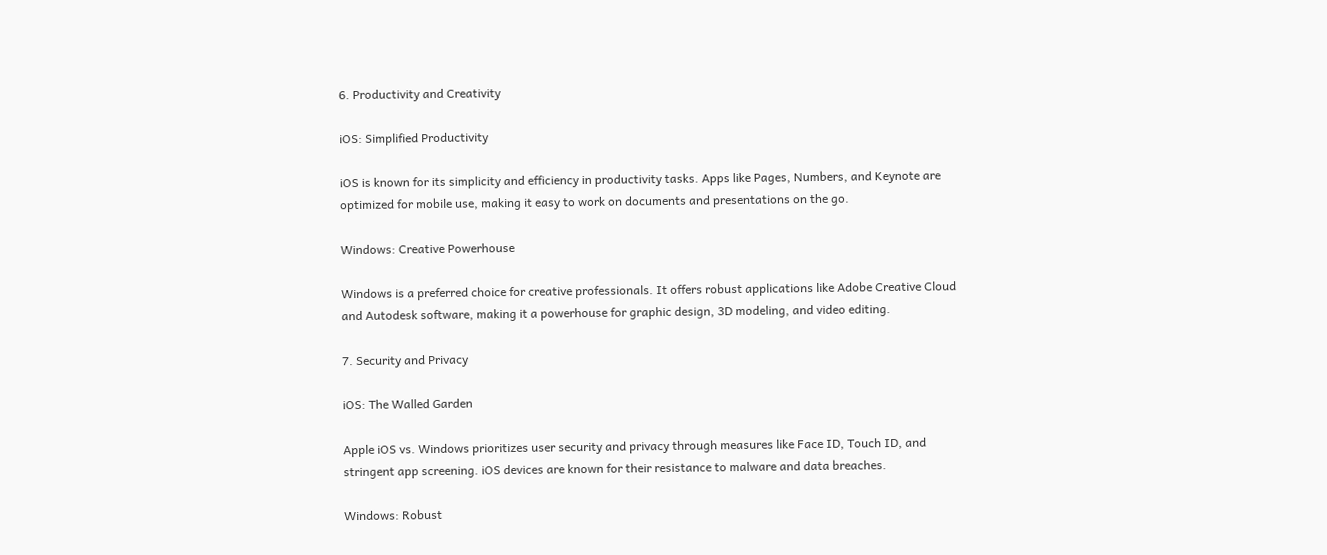6. Productivity and Creativity

iOS: Simplified Productivity

iOS is known for its simplicity and efficiency in productivity tasks. Apps like Pages, Numbers, and Keynote are optimized for mobile use, making it easy to work on documents and presentations on the go.

Windows: Creative Powerhouse

Windows is a preferred choice for creative professionals. It offers robust applications like Adobe Creative Cloud and Autodesk software, making it a powerhouse for graphic design, 3D modeling, and video editing.

7. Security and Privacy

iOS: The Walled Garden

Apple iOS vs. Windows prioritizes user security and privacy through measures like Face ID, Touch ID, and stringent app screening. iOS devices are known for their resistance to malware and data breaches.

Windows: Robust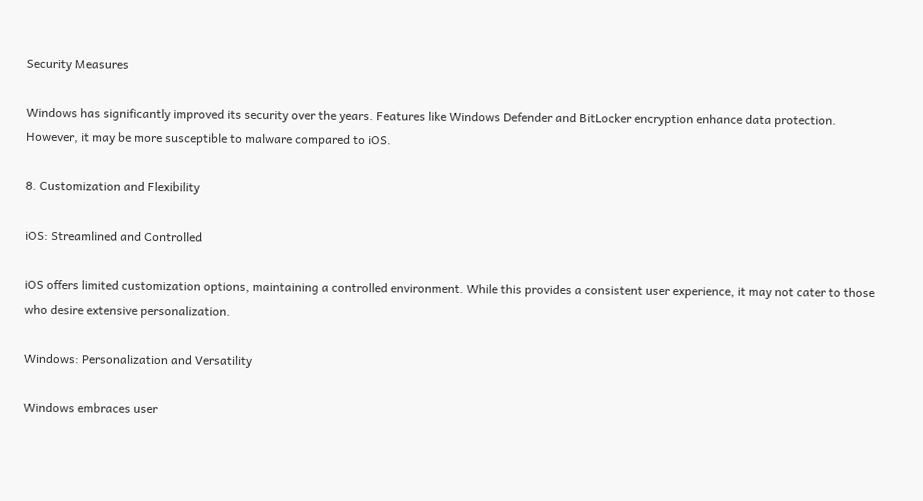Security Measures

Windows has significantly improved its security over the years. Features like Windows Defender and BitLocker encryption enhance data protection. However, it may be more susceptible to malware compared to iOS.

8. Customization and Flexibility

iOS: Streamlined and Controlled

iOS offers limited customization options, maintaining a controlled environment. While this provides a consistent user experience, it may not cater to those who desire extensive personalization.

Windows: Personalization and Versatility

Windows embraces user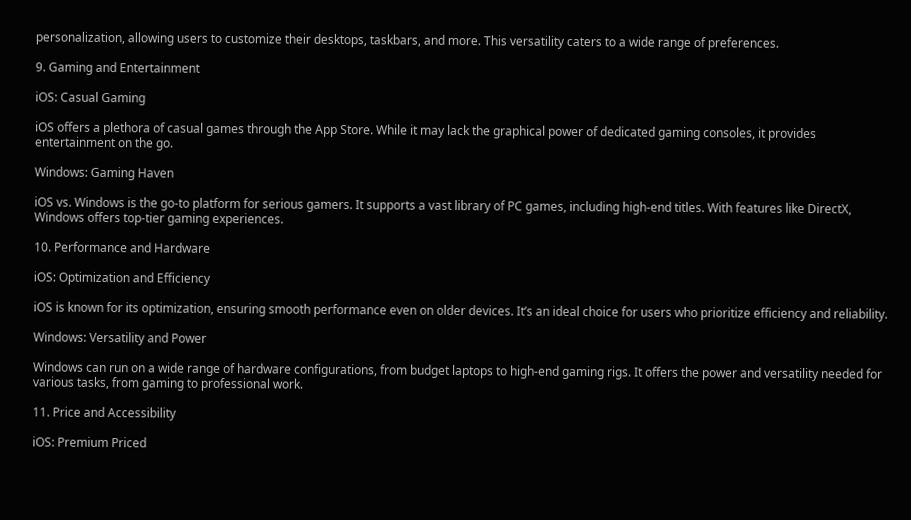personalization, allowing users to customize their desktops, taskbars, and more. This versatility caters to a wide range of preferences.

9. Gaming and Entertainment

iOS: Casual Gaming

iOS offers a plethora of casual games through the App Store. While it may lack the graphical power of dedicated gaming consoles, it provides entertainment on the go.

Windows: Gaming Haven

iOS vs. Windows is the go-to platform for serious gamers. It supports a vast library of PC games, including high-end titles. With features like DirectX, Windows offers top-tier gaming experiences.

10. Performance and Hardware

iOS: Optimization and Efficiency

iOS is known for its optimization, ensuring smooth performance even on older devices. It’s an ideal choice for users who prioritize efficiency and reliability.

Windows: Versatility and Power

Windows can run on a wide range of hardware configurations, from budget laptops to high-end gaming rigs. It offers the power and versatility needed for various tasks, from gaming to professional work.

11. Price and Accessibility

iOS: Premium Priced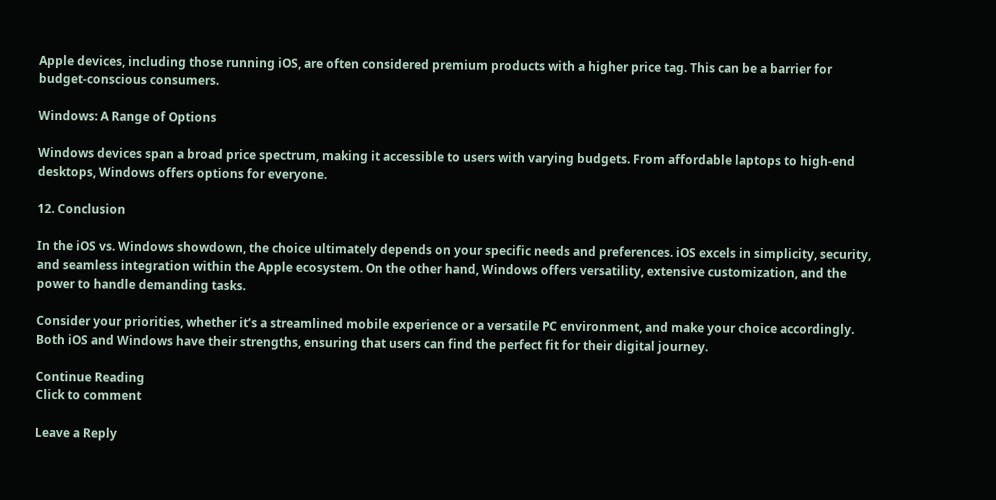Apple devices, including those running iOS, are often considered premium products with a higher price tag. This can be a barrier for budget-conscious consumers.

Windows: A Range of Options

Windows devices span a broad price spectrum, making it accessible to users with varying budgets. From affordable laptops to high-end desktops, Windows offers options for everyone.

12. Conclusion

In the iOS vs. Windows showdown, the choice ultimately depends on your specific needs and preferences. iOS excels in simplicity, security, and seamless integration within the Apple ecosystem. On the other hand, Windows offers versatility, extensive customization, and the power to handle demanding tasks.

Consider your priorities, whether it’s a streamlined mobile experience or a versatile PC environment, and make your choice accordingly. Both iOS and Windows have their strengths, ensuring that users can find the perfect fit for their digital journey.

Continue Reading
Click to comment

Leave a Reply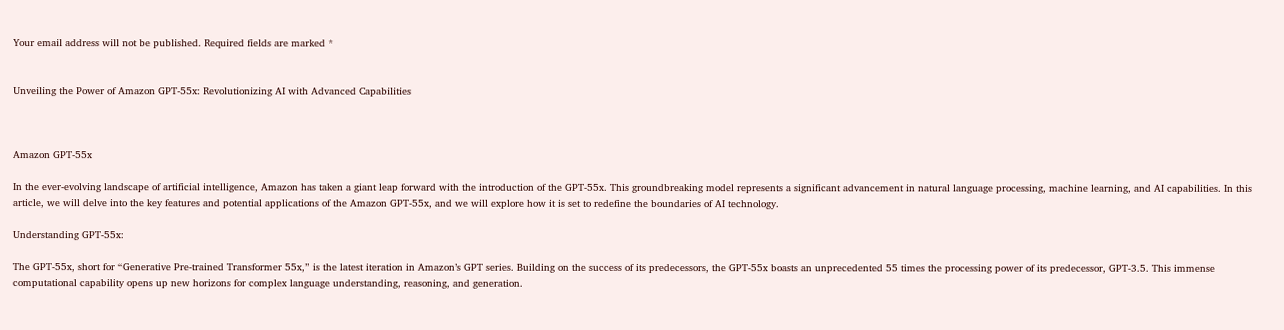Your email address will not be published. Required fields are marked *


Unveiling the Power of Amazon GPT-55x: Revolutionizing AI with Advanced Capabilities



Amazon GPT-55x

In the ever-evolving landscape of artificial intelligence, Amazon has taken a giant leap forward with the introduction of the GPT-55x. This groundbreaking model represents a significant advancement in natural language processing, machine learning, and AI capabilities. In this article, we will delve into the key features and potential applications of the Amazon GPT-55x, and we will explore how it is set to redefine the boundaries of AI technology.

Understanding GPT-55x:

The GPT-55x, short for “Generative Pre-trained Transformer 55x,” is the latest iteration in Amazon’s GPT series. Building on the success of its predecessors, the GPT-55x boasts an unprecedented 55 times the processing power of its predecessor, GPT-3.5. This immense computational capability opens up new horizons for complex language understanding, reasoning, and generation.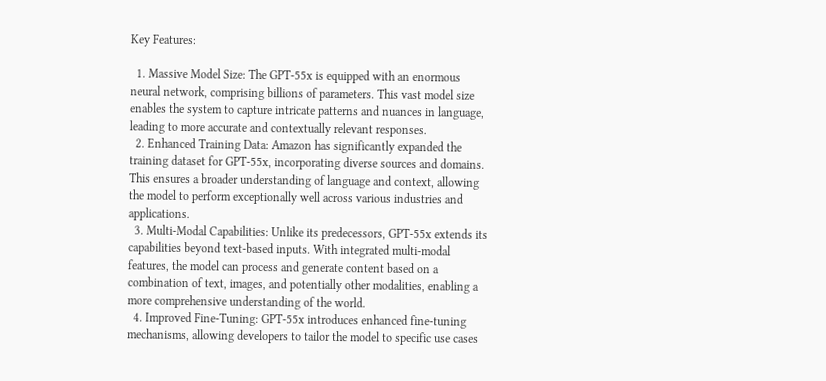Key Features:

  1. Massive Model Size: The GPT-55x is equipped with an enormous neural network, comprising billions of parameters. This vast model size enables the system to capture intricate patterns and nuances in language, leading to more accurate and contextually relevant responses.
  2. Enhanced Training Data: Amazon has significantly expanded the training dataset for GPT-55x, incorporating diverse sources and domains. This ensures a broader understanding of language and context, allowing the model to perform exceptionally well across various industries and applications.
  3. Multi-Modal Capabilities: Unlike its predecessors, GPT-55x extends its capabilities beyond text-based inputs. With integrated multi-modal features, the model can process and generate content based on a combination of text, images, and potentially other modalities, enabling a more comprehensive understanding of the world.
  4. Improved Fine-Tuning: GPT-55x introduces enhanced fine-tuning mechanisms, allowing developers to tailor the model to specific use cases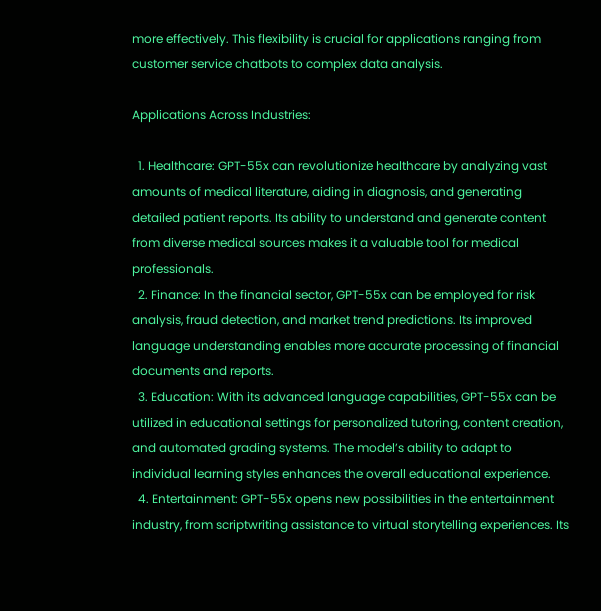more effectively. This flexibility is crucial for applications ranging from customer service chatbots to complex data analysis.

Applications Across Industries:

  1. Healthcare: GPT-55x can revolutionize healthcare by analyzing vast amounts of medical literature, aiding in diagnosis, and generating detailed patient reports. Its ability to understand and generate content from diverse medical sources makes it a valuable tool for medical professionals.
  2. Finance: In the financial sector, GPT-55x can be employed for risk analysis, fraud detection, and market trend predictions. Its improved language understanding enables more accurate processing of financial documents and reports.
  3. Education: With its advanced language capabilities, GPT-55x can be utilized in educational settings for personalized tutoring, content creation, and automated grading systems. The model’s ability to adapt to individual learning styles enhances the overall educational experience.
  4. Entertainment: GPT-55x opens new possibilities in the entertainment industry, from scriptwriting assistance to virtual storytelling experiences. Its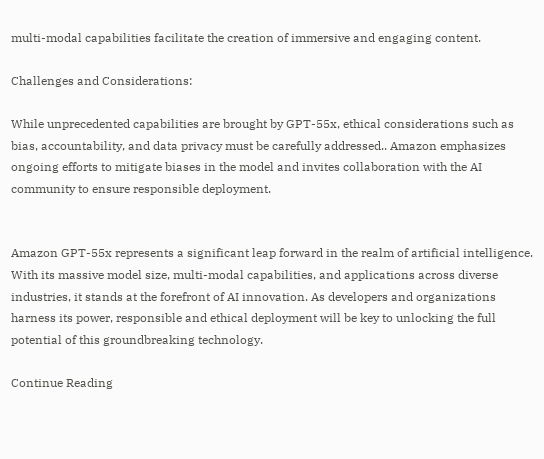multi-modal capabilities facilitate the creation of immersive and engaging content.

Challenges and Considerations:

While unprecedented capabilities are brought by GPT-55x, ethical considerations such as bias, accountability, and data privacy must be carefully addressed.. Amazon emphasizes ongoing efforts to mitigate biases in the model and invites collaboration with the AI community to ensure responsible deployment.


Amazon GPT-55x represents a significant leap forward in the realm of artificial intelligence. With its massive model size, multi-modal capabilities, and applications across diverse industries, it stands at the forefront of AI innovation. As developers and organizations harness its power, responsible and ethical deployment will be key to unlocking the full potential of this groundbreaking technology.

Continue Reading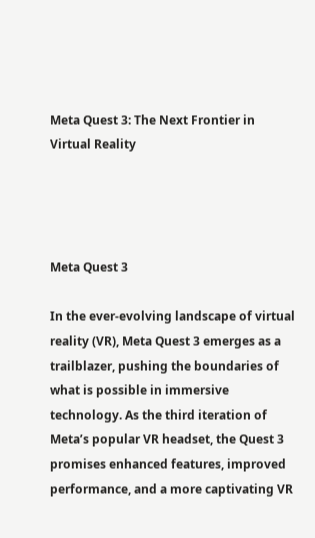Meta Quest 3: The Next Frontier in Virtual Reality




Meta Quest 3

In the ever-evolving landscape of virtual reality (VR), Meta Quest 3 emerges as a trailblazer, pushing the boundaries of what is possible in immersive technology. As the third iteration of Meta’s popular VR headset, the Quest 3 promises enhanced features, improved performance, and a more captivating VR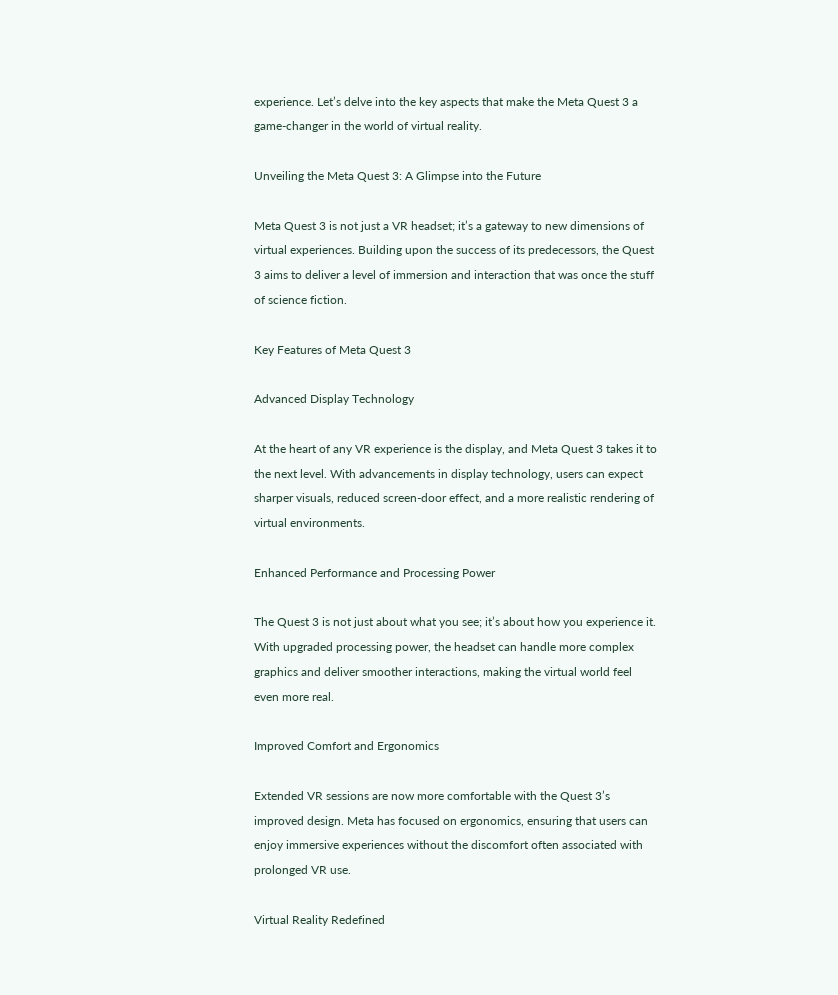experience. Let’s delve into the key aspects that make the Meta Quest 3 a game-changer in the world of virtual reality.

Unveiling the Meta Quest 3: A Glimpse into the Future

Meta Quest 3 is not just a VR headset; it’s a gateway to new dimensions of virtual experiences. Building upon the success of its predecessors, the Quest 3 aims to deliver a level of immersion and interaction that was once the stuff of science fiction.

Key Features of Meta Quest 3

Advanced Display Technology

At the heart of any VR experience is the display, and Meta Quest 3 takes it to the next level. With advancements in display technology, users can expect sharper visuals, reduced screen-door effect, and a more realistic rendering of virtual environments.

Enhanced Performance and Processing Power

The Quest 3 is not just about what you see; it’s about how you experience it. With upgraded processing power, the headset can handle more complex graphics and deliver smoother interactions, making the virtual world feel even more real.

Improved Comfort and Ergonomics

Extended VR sessions are now more comfortable with the Quest 3’s improved design. Meta has focused on ergonomics, ensuring that users can enjoy immersive experiences without the discomfort often associated with prolonged VR use.

Virtual Reality Redefined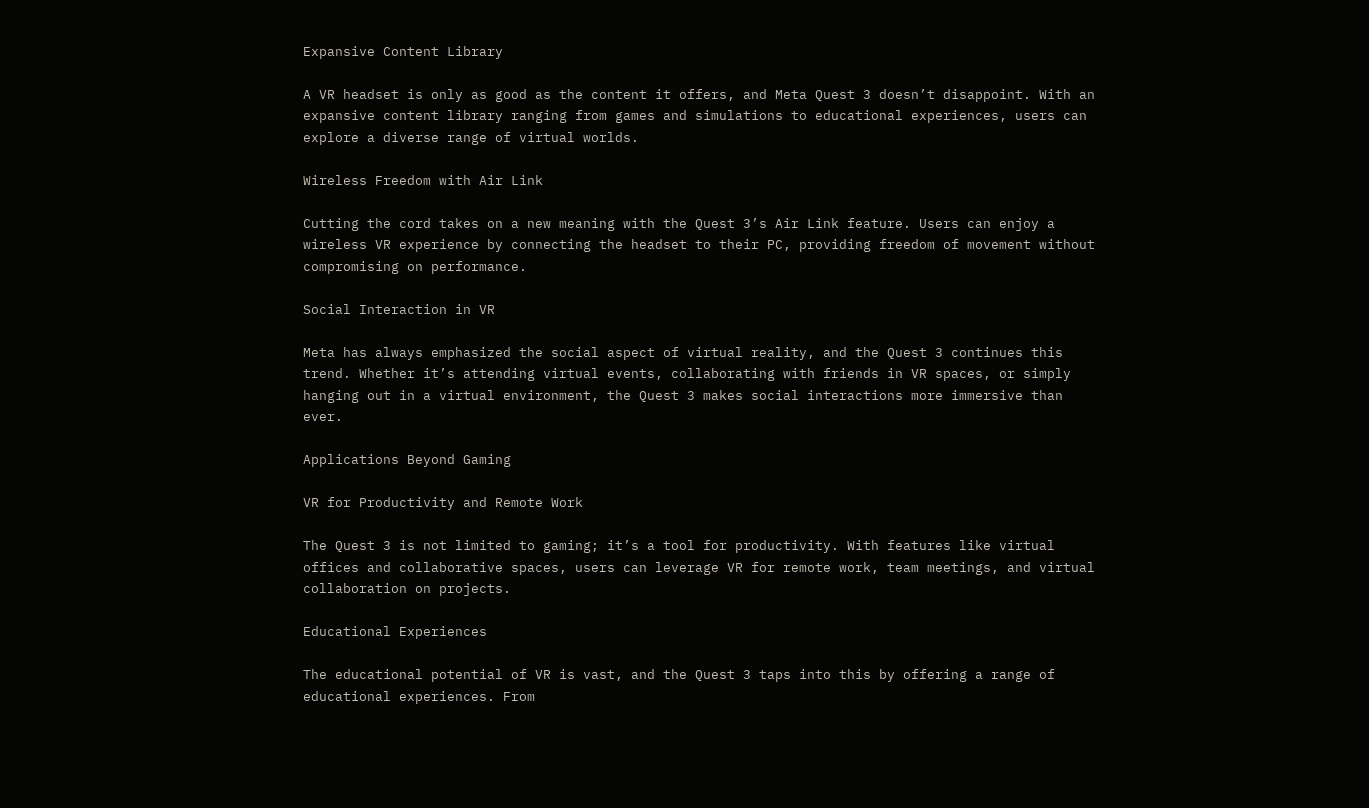Expansive Content Library

A VR headset is only as good as the content it offers, and Meta Quest 3 doesn’t disappoint. With an expansive content library ranging from games and simulations to educational experiences, users can explore a diverse range of virtual worlds.

Wireless Freedom with Air Link

Cutting the cord takes on a new meaning with the Quest 3’s Air Link feature. Users can enjoy a wireless VR experience by connecting the headset to their PC, providing freedom of movement without compromising on performance.

Social Interaction in VR

Meta has always emphasized the social aspect of virtual reality, and the Quest 3 continues this trend. Whether it’s attending virtual events, collaborating with friends in VR spaces, or simply hanging out in a virtual environment, the Quest 3 makes social interactions more immersive than ever.

Applications Beyond Gaming

VR for Productivity and Remote Work

The Quest 3 is not limited to gaming; it’s a tool for productivity. With features like virtual offices and collaborative spaces, users can leverage VR for remote work, team meetings, and virtual collaboration on projects.

Educational Experiences

The educational potential of VR is vast, and the Quest 3 taps into this by offering a range of educational experiences. From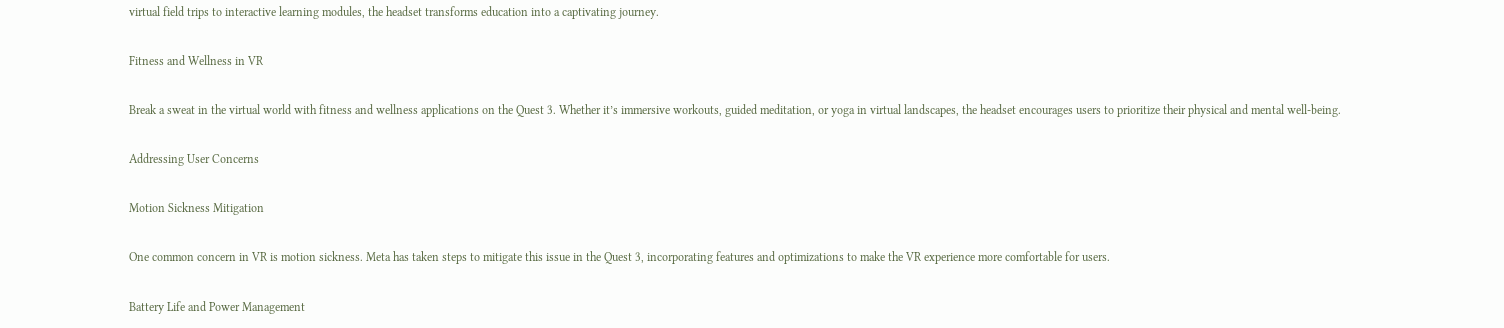virtual field trips to interactive learning modules, the headset transforms education into a captivating journey.

Fitness and Wellness in VR

Break a sweat in the virtual world with fitness and wellness applications on the Quest 3. Whether it’s immersive workouts, guided meditation, or yoga in virtual landscapes, the headset encourages users to prioritize their physical and mental well-being.

Addressing User Concerns

Motion Sickness Mitigation

One common concern in VR is motion sickness. Meta has taken steps to mitigate this issue in the Quest 3, incorporating features and optimizations to make the VR experience more comfortable for users.

Battery Life and Power Management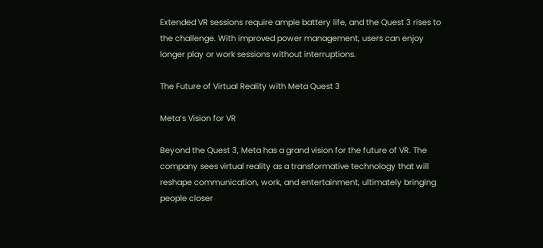Extended VR sessions require ample battery life, and the Quest 3 rises to the challenge. With improved power management, users can enjoy longer play or work sessions without interruptions.

The Future of Virtual Reality with Meta Quest 3

Meta’s Vision for VR

Beyond the Quest 3, Meta has a grand vision for the future of VR. The company sees virtual reality as a transformative technology that will reshape communication, work, and entertainment, ultimately bringing people closer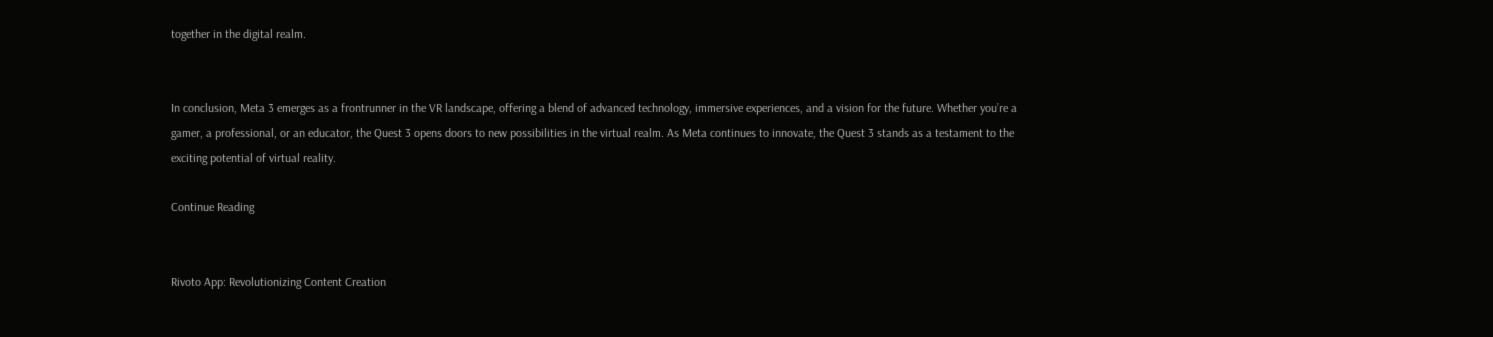together in the digital realm.


In conclusion, Meta 3 emerges as a frontrunner in the VR landscape, offering a blend of advanced technology, immersive experiences, and a vision for the future. Whether you’re a gamer, a professional, or an educator, the Quest 3 opens doors to new possibilities in the virtual realm. As Meta continues to innovate, the Quest 3 stands as a testament to the exciting potential of virtual reality.

Continue Reading


Rivoto App: Revolutionizing Content Creation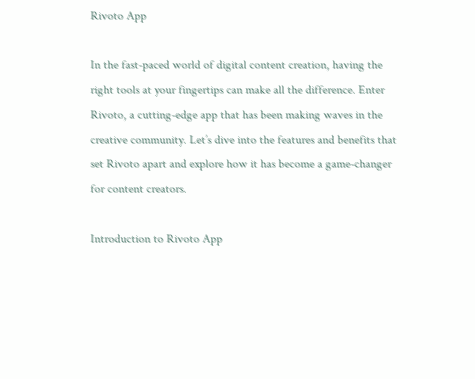Rivoto App

In the fast-paced world of digital content creation, having the right tools at your fingertips can make all the difference. Enter Rivoto, a cutting-edge app that has been making waves in the creative community. Let’s dive into the features and benefits that set Rivoto apart and explore how it has become a game-changer for content creators.

Introduction to Rivoto App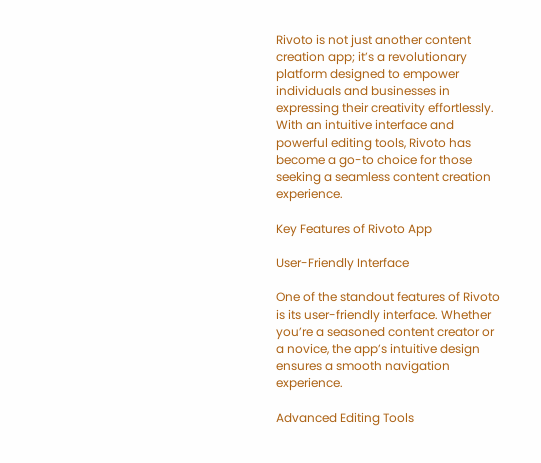Rivoto is not just another content creation app; it’s a revolutionary platform designed to empower individuals and businesses in expressing their creativity effortlessly. With an intuitive interface and powerful editing tools, Rivoto has become a go-to choice for those seeking a seamless content creation experience.

Key Features of Rivoto App

User-Friendly Interface

One of the standout features of Rivoto is its user-friendly interface. Whether you’re a seasoned content creator or a novice, the app’s intuitive design ensures a smooth navigation experience.

Advanced Editing Tools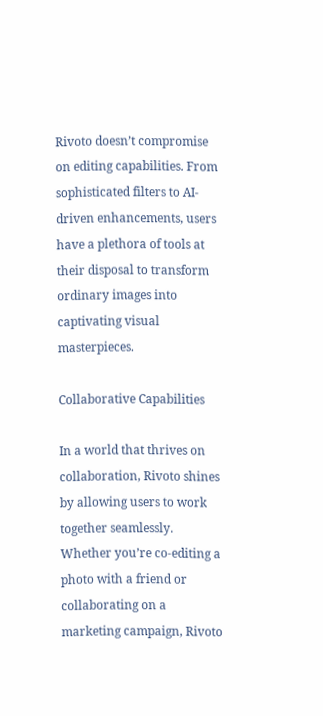Rivoto doesn’t compromise on editing capabilities. From sophisticated filters to AI-driven enhancements, users have a plethora of tools at their disposal to transform ordinary images into captivating visual masterpieces.

Collaborative Capabilities

In a world that thrives on collaboration, Rivoto shines by allowing users to work together seamlessly. Whether you’re co-editing a photo with a friend or collaborating on a marketing campaign, Rivoto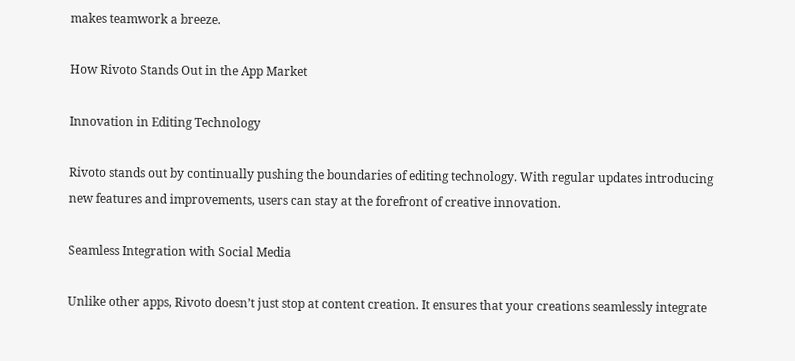makes teamwork a breeze.

How Rivoto Stands Out in the App Market

Innovation in Editing Technology

Rivoto stands out by continually pushing the boundaries of editing technology. With regular updates introducing new features and improvements, users can stay at the forefront of creative innovation.

Seamless Integration with Social Media

Unlike other apps, Rivoto doesn’t just stop at content creation. It ensures that your creations seamlessly integrate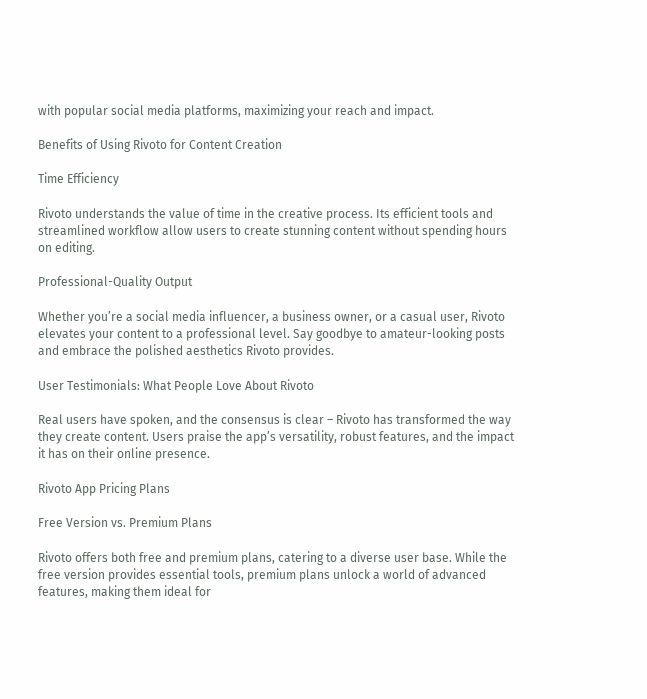with popular social media platforms, maximizing your reach and impact.

Benefits of Using Rivoto for Content Creation

Time Efficiency

Rivoto understands the value of time in the creative process. Its efficient tools and streamlined workflow allow users to create stunning content without spending hours on editing.

Professional-Quality Output

Whether you’re a social media influencer, a business owner, or a casual user, Rivoto elevates your content to a professional level. Say goodbye to amateur-looking posts and embrace the polished aesthetics Rivoto provides.

User Testimonials: What People Love About Rivoto

Real users have spoken, and the consensus is clear – Rivoto has transformed the way they create content. Users praise the app’s versatility, robust features, and the impact it has on their online presence.

Rivoto App Pricing Plans

Free Version vs. Premium Plans

Rivoto offers both free and premium plans, catering to a diverse user base. While the free version provides essential tools, premium plans unlock a world of advanced features, making them ideal for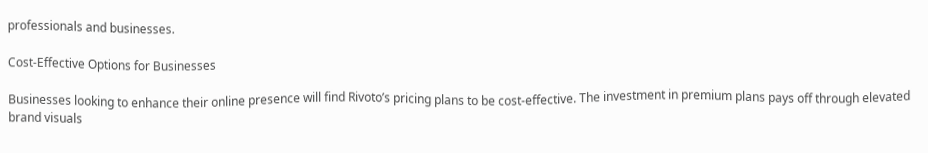professionals and businesses.

Cost-Effective Options for Businesses

Businesses looking to enhance their online presence will find Rivoto’s pricing plans to be cost-effective. The investment in premium plans pays off through elevated brand visuals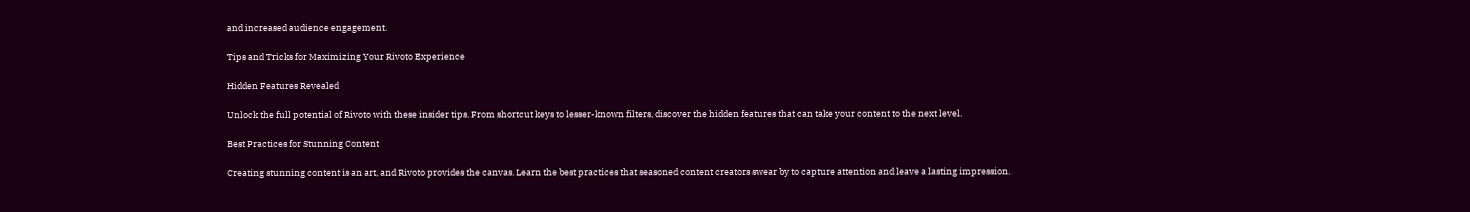and increased audience engagement.

Tips and Tricks for Maximizing Your Rivoto Experience

Hidden Features Revealed

Unlock the full potential of Rivoto with these insider tips. From shortcut keys to lesser-known filters, discover the hidden features that can take your content to the next level.

Best Practices for Stunning Content

Creating stunning content is an art, and Rivoto provides the canvas. Learn the best practices that seasoned content creators swear by to capture attention and leave a lasting impression.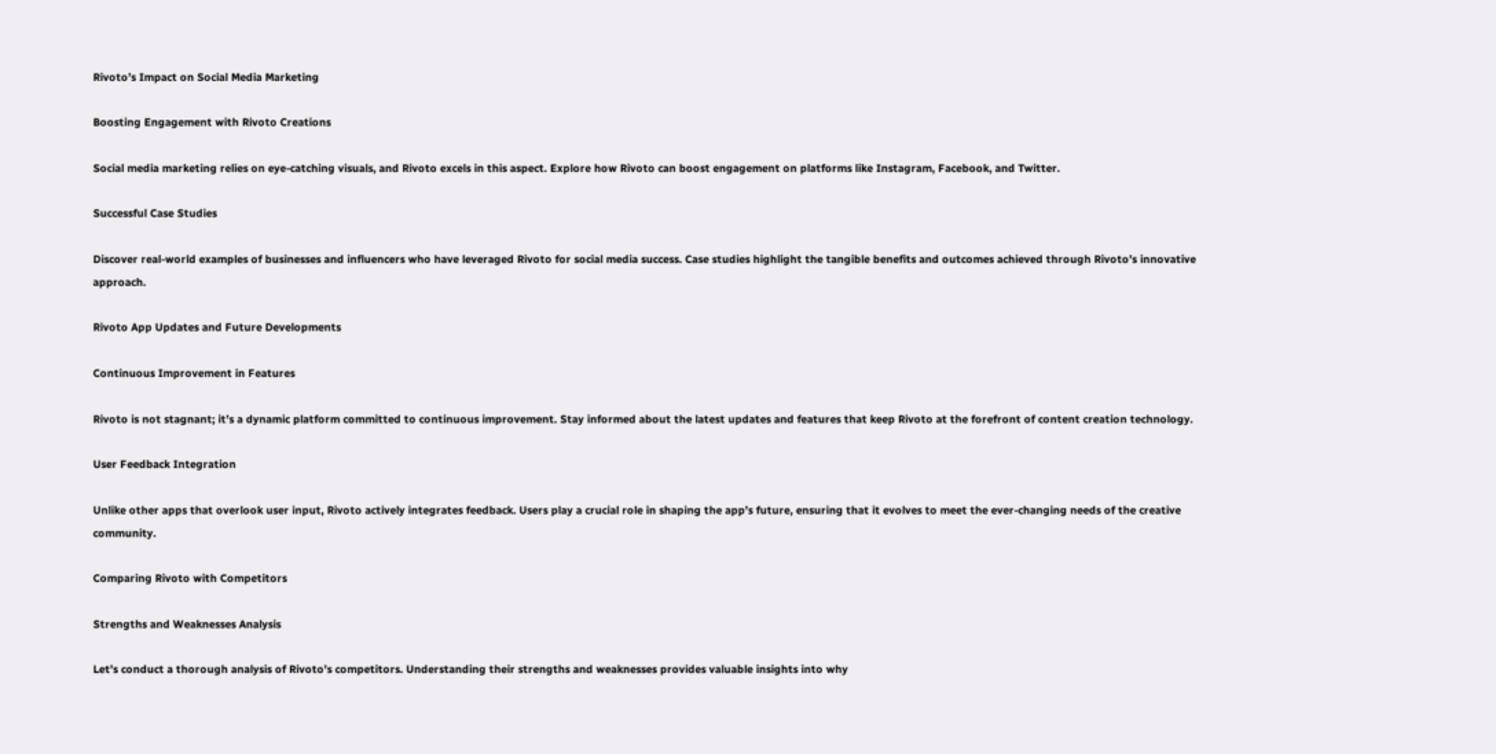Rivoto’s Impact on Social Media Marketing

Boosting Engagement with Rivoto Creations

Social media marketing relies on eye-catching visuals, and Rivoto excels in this aspect. Explore how Rivoto can boost engagement on platforms like Instagram, Facebook, and Twitter.

Successful Case Studies

Discover real-world examples of businesses and influencers who have leveraged Rivoto for social media success. Case studies highlight the tangible benefits and outcomes achieved through Rivoto’s innovative approach.

Rivoto App Updates and Future Developments

Continuous Improvement in Features

Rivoto is not stagnant; it’s a dynamic platform committed to continuous improvement. Stay informed about the latest updates and features that keep Rivoto at the forefront of content creation technology.

User Feedback Integration

Unlike other apps that overlook user input, Rivoto actively integrates feedback. Users play a crucial role in shaping the app’s future, ensuring that it evolves to meet the ever-changing needs of the creative community.

Comparing Rivoto with Competitors

Strengths and Weaknesses Analysis

Let’s conduct a thorough analysis of Rivoto’s competitors. Understanding their strengths and weaknesses provides valuable insights into why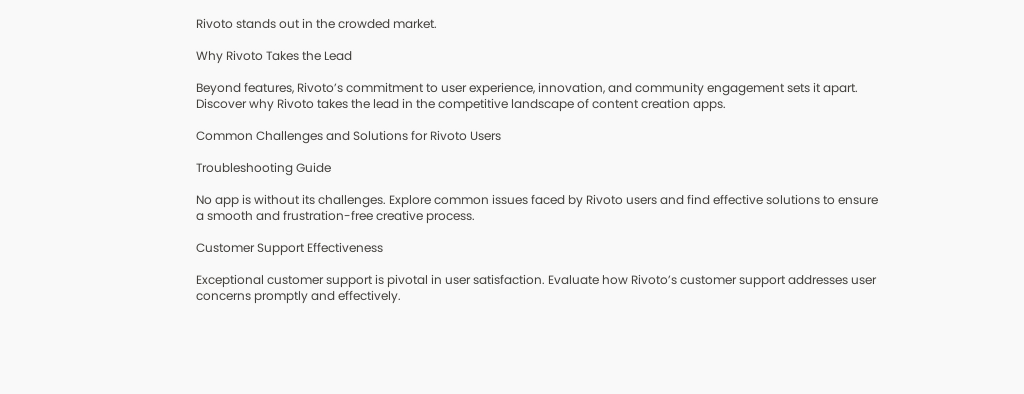Rivoto stands out in the crowded market.

Why Rivoto Takes the Lead

Beyond features, Rivoto’s commitment to user experience, innovation, and community engagement sets it apart. Discover why Rivoto takes the lead in the competitive landscape of content creation apps.

Common Challenges and Solutions for Rivoto Users

Troubleshooting Guide

No app is without its challenges. Explore common issues faced by Rivoto users and find effective solutions to ensure a smooth and frustration-free creative process.

Customer Support Effectiveness

Exceptional customer support is pivotal in user satisfaction. Evaluate how Rivoto’s customer support addresses user concerns promptly and effectively.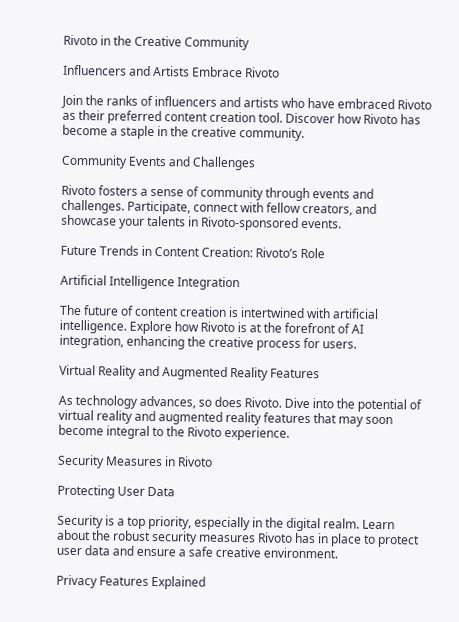Rivoto in the Creative Community

Influencers and Artists Embrace Rivoto

Join the ranks of influencers and artists who have embraced Rivoto as their preferred content creation tool. Discover how Rivoto has become a staple in the creative community.

Community Events and Challenges

Rivoto fosters a sense of community through events and challenges. Participate, connect with fellow creators, and showcase your talents in Rivoto-sponsored events.

Future Trends in Content Creation: Rivoto’s Role

Artificial Intelligence Integration

The future of content creation is intertwined with artificial intelligence. Explore how Rivoto is at the forefront of AI integration, enhancing the creative process for users.

Virtual Reality and Augmented Reality Features

As technology advances, so does Rivoto. Dive into the potential of virtual reality and augmented reality features that may soon become integral to the Rivoto experience.

Security Measures in Rivoto

Protecting User Data

Security is a top priority, especially in the digital realm. Learn about the robust security measures Rivoto has in place to protect user data and ensure a safe creative environment.

Privacy Features Explained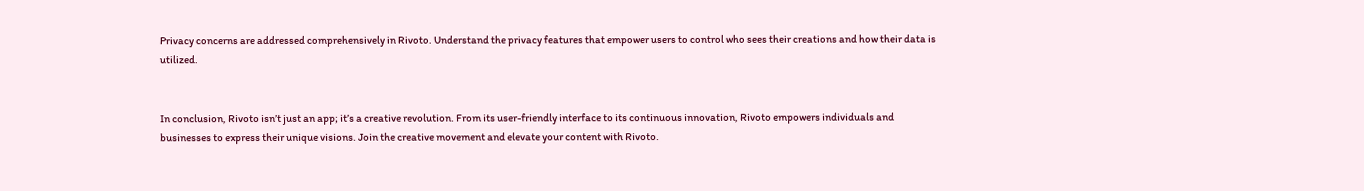Privacy concerns are addressed comprehensively in Rivoto. Understand the privacy features that empower users to control who sees their creations and how their data is utilized.


In conclusion, Rivoto isn’t just an app; it’s a creative revolution. From its user-friendly interface to its continuous innovation, Rivoto empowers individuals and businesses to express their unique visions. Join the creative movement and elevate your content with Rivoto.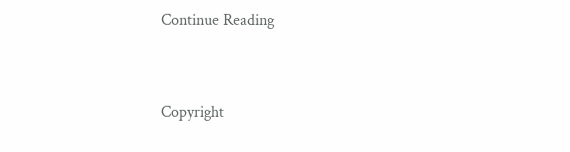Continue Reading


Copyright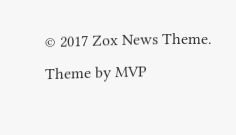© 2017 Zox News Theme. Theme by MVP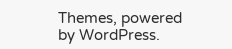Themes, powered by WordPress.